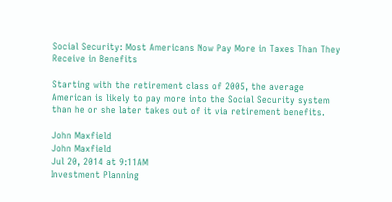Social Security: Most Americans Now Pay More in Taxes Than They Receive in Benefits

Starting with the retirement class of 2005, the average American is likely to pay more into the Social Security system than he or she later takes out of it via retirement benefits.

John Maxfield
John Maxfield
Jul 20, 2014 at 9:11AM
Investment Planning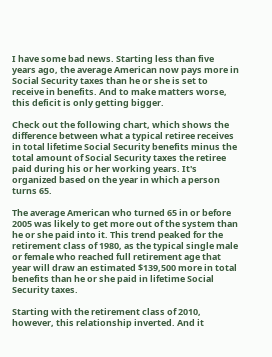I have some bad news. Starting less than five years ago, the average American now pays more in Social Security taxes than he or she is set to receive in benefits. And to make matters worse, this deficit is only getting bigger.

Check out the following chart, which shows the difference between what a typical retiree receives in total lifetime Social Security benefits minus the total amount of Social Security taxes the retiree paid during his or her working years. It's organized based on the year in which a person turns 65.

The average American who turned 65 in or before 2005 was likely to get more out of the system than he or she paid into it. This trend peaked for the retirement class of 1980, as the typical single male or female who reached full retirement age that year will draw an estimated $139,500 more in total benefits than he or she paid in lifetime Social Security taxes.

Starting with the retirement class of 2010, however, this relationship inverted. And it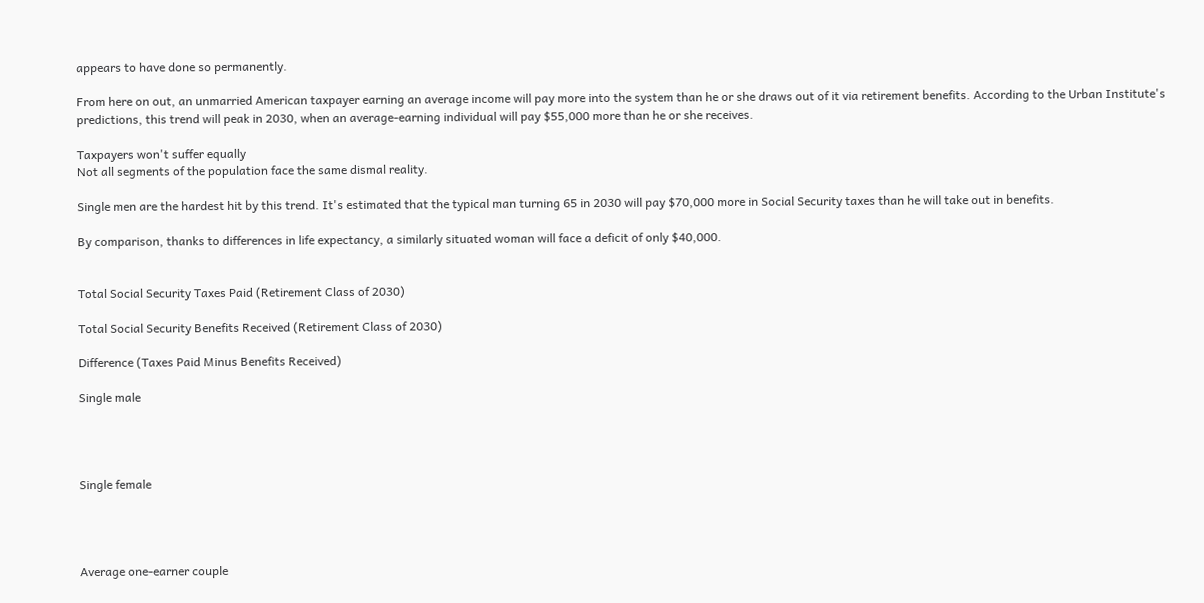appears to have done so permanently.

From here on out, an unmarried American taxpayer earning an average income will pay more into the system than he or she draws out of it via retirement benefits. According to the Urban Institute's predictions, this trend will peak in 2030, when an average-earning individual will pay $55,000 more than he or she receives.

Taxpayers won't suffer equally
Not all segments of the population face the same dismal reality.

Single men are the hardest hit by this trend. It's estimated that the typical man turning 65 in 2030 will pay $70,000 more in Social Security taxes than he will take out in benefits.

By comparison, thanks to differences in life expectancy, a similarly situated woman will face a deficit of only $40,000.


Total Social Security Taxes Paid (Retirement Class of 2030)

Total Social Security Benefits Received (Retirement Class of 2030)

Difference (Taxes Paid Minus Benefits Received)

Single male




Single female




Average one-earner couple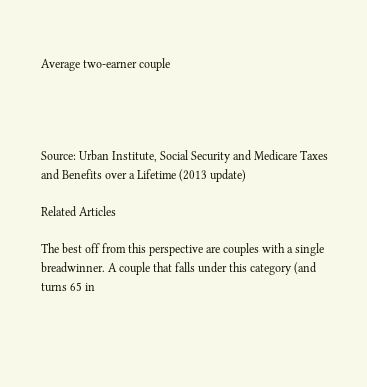Average two-earner couple




Source: Urban Institute, Social Security and Medicare Taxes and Benefits over a Lifetime (2013 update)

Related Articles

The best off from this perspective are couples with a single breadwinner. A couple that falls under this category (and turns 65 in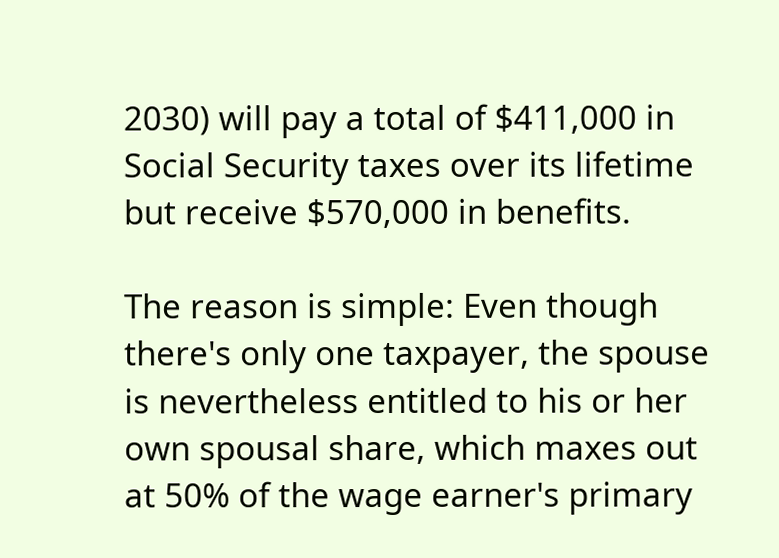2030) will pay a total of $411,000 in Social Security taxes over its lifetime but receive $570,000 in benefits.

The reason is simple: Even though there's only one taxpayer, the spouse is nevertheless entitled to his or her own spousal share, which maxes out at 50% of the wage earner's primary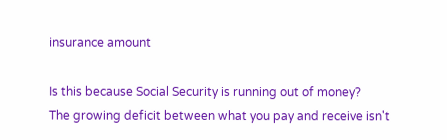insurance amount

Is this because Social Security is running out of money?
The growing deficit between what you pay and receive isn't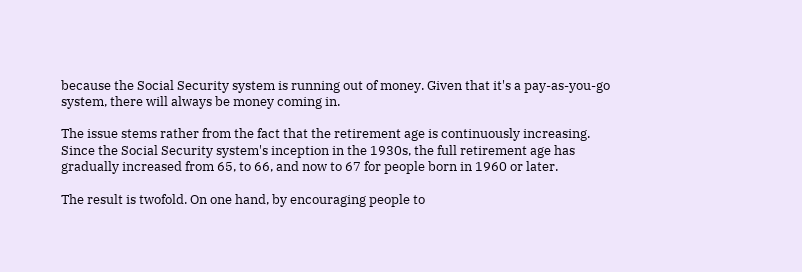because the Social Security system is running out of money. Given that it's a pay-as-you-go system, there will always be money coming in.

The issue stems rather from the fact that the retirement age is continuously increasing. Since the Social Security system's inception in the 1930s, the full retirement age has gradually increased from 65, to 66, and now to 67 for people born in 1960 or later.

The result is twofold. On one hand, by encouraging people to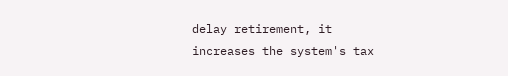delay retirement, it increases the system's tax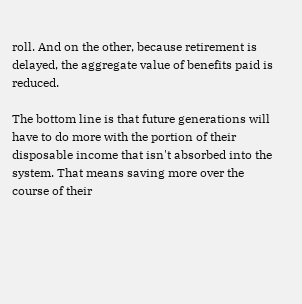roll. And on the other, because retirement is delayed, the aggregate value of benefits paid is reduced.

The bottom line is that future generations will have to do more with the portion of their disposable income that isn't absorbed into the system. That means saving more over the course of their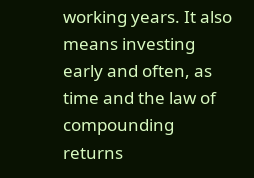working years. It also means investing early and often, as time and the law of compounding returns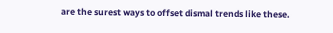are the surest ways to offset dismal trends like these.